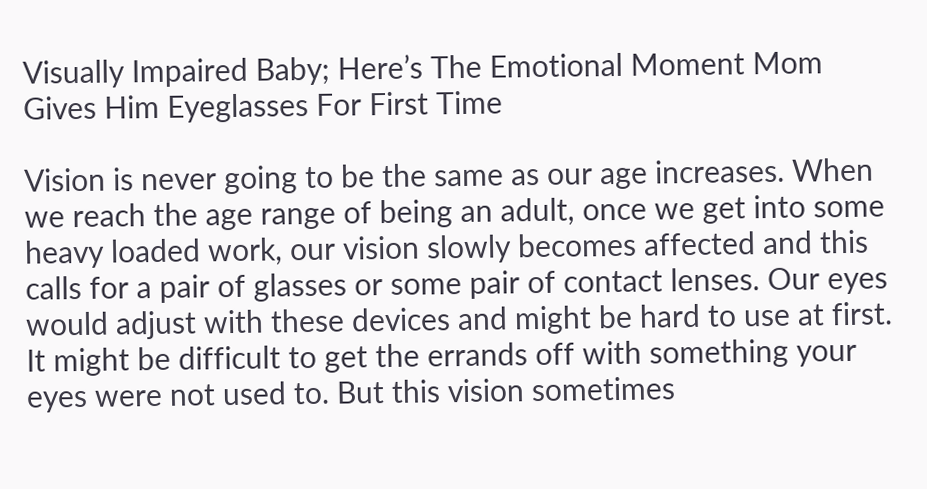Visually Impaired Baby; Here’s The Emotional Moment Mom Gives Him Eyeglasses For First Time

Vision is never going to be the same as our age increases. When we reach the age range of being an adult, once we get into some heavy loaded work, our vision slowly becomes affected and this calls for a pair of glasses or some pair of contact lenses. Our eyes would adjust with these devices and might be hard to use at first. It might be difficult to get the errands off with something your eyes were not used to. But this vision sometimes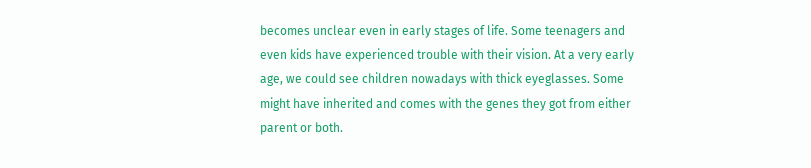becomes unclear even in early stages of life. Some teenagers and even kids have experienced trouble with their vision. At a very early age, we could see children nowadays with thick eyeglasses. Some might have inherited and comes with the genes they got from either parent or both.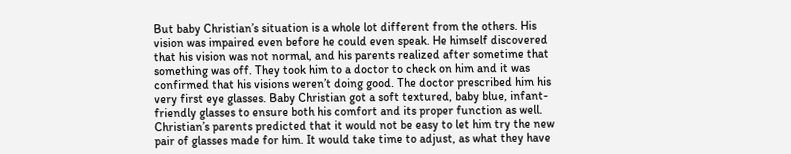But baby Christian’s situation is a whole lot different from the others. His vision was impaired even before he could even speak. He himself discovered that his vision was not normal, and his parents realized after sometime that something was off. They took him to a doctor to check on him and it was confirmed that his visions weren’t doing good. The doctor prescribed him his very first eye glasses. Baby Christian got a soft textured, baby blue, infant-friendly glasses to ensure both his comfort and its proper function as well. Christian’s parents predicted that it would not be easy to let him try the new pair of glasses made for him. It would take time to adjust, as what they have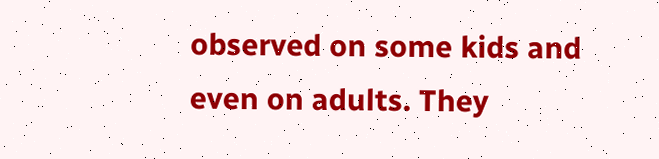observed on some kids and even on adults. They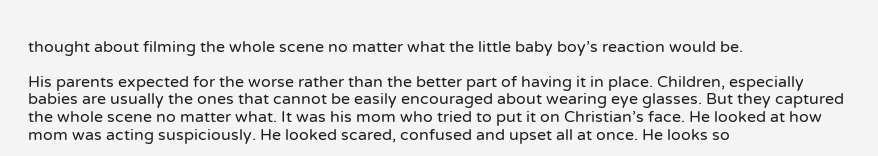thought about filming the whole scene no matter what the little baby boy’s reaction would be.

His parents expected for the worse rather than the better part of having it in place. Children, especially babies are usually the ones that cannot be easily encouraged about wearing eye glasses. But they captured the whole scene no matter what. It was his mom who tried to put it on Christian’s face. He looked at how mom was acting suspiciously. He looked scared, confused and upset all at once. He looks so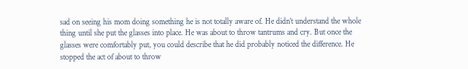sad on seeing his mom doing something he is not totally aware of. He didn’t understand the whole thing until she put the glasses into place. He was about to throw tantrums and cry. But once the glasses were comfortably put, you could describe that he did probably noticed the difference. He stopped the act of about to throw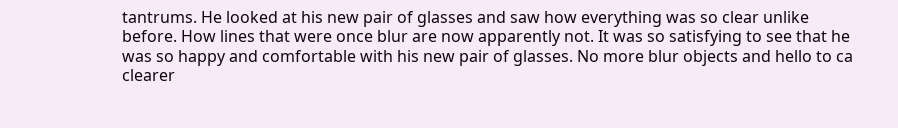tantrums. He looked at his new pair of glasses and saw how everything was so clear unlike before. How lines that were once blur are now apparently not. It was so satisfying to see that he was so happy and comfortable with his new pair of glasses. No more blur objects and hello to ca clearer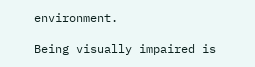environment.

Being visually impaired is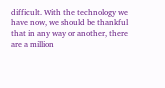difficult. With the technology we have now, we should be thankful that in any way or another, there are a million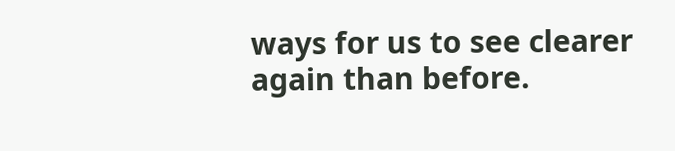ways for us to see clearer again than before.